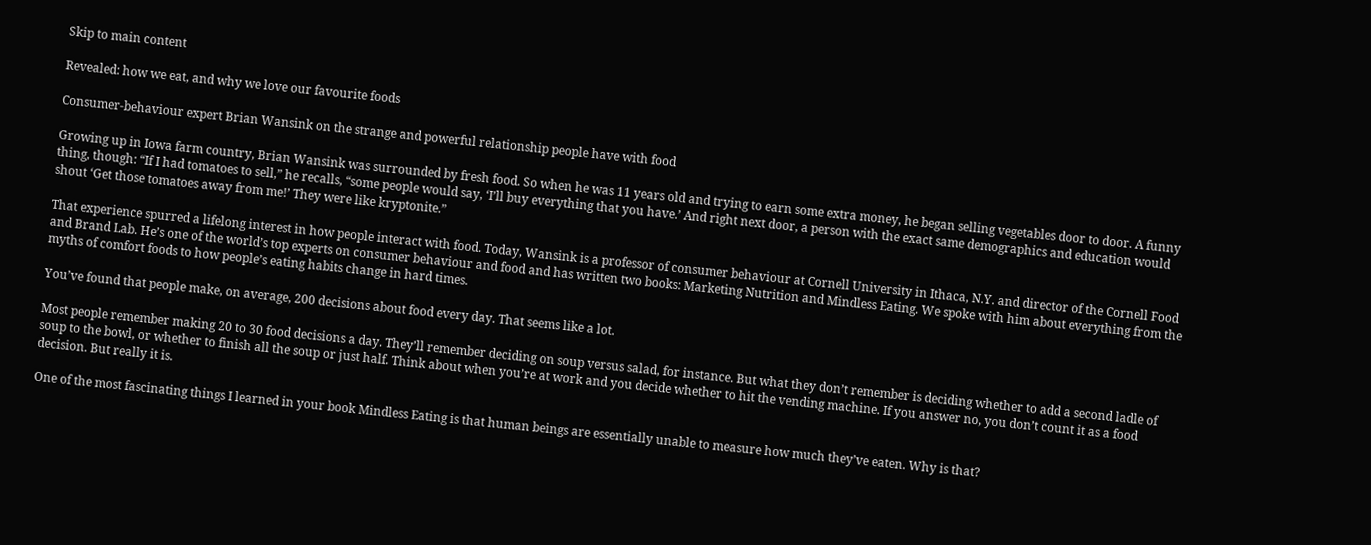Skip to main content

Revealed: how we eat, and why we love our favourite foods

Consumer-behaviour expert Brian Wansink on the strange and powerful relationship people have with food

Growing up in Iowa farm country, Brian Wansink was surrounded by fresh food. So when he was 11 years old and trying to earn some extra money, he began selling vegetables door to door. A funny thing, though: “If I had tomatoes to sell,” he recalls, “some people would say, ‘I’ll buy everything that you have.’ And right next door, a person with the exact same demographics and education would shout ‘Get those tomatoes away from me!’ They were like kryptonite.”

That experience spurred a lifelong interest in how people interact with food. Today, Wansink is a professor of consumer behaviour at Cornell University in Ithaca, N.Y. and director of the Cornell Food and Brand Lab. He’s one of the world’s top experts on consumer behaviour and food and has written two books: Marketing Nutrition and Mindless Eating. We spoke with him about everything from the myths of comfort foods to how people’s eating habits change in hard times.

You’ve found that people make, on average, 200 decisions about food every day. That seems like a lot.

Most people remember making 20 to 30 food decisions a day. They’ll remember deciding on soup versus salad, for instance. But what they don’t remember is deciding whether to add a second ladle of soup to the bowl, or whether to finish all the soup or just half. Think about when you’re at work and you decide whether to hit the vending machine. If you answer no, you don’t count it as a food decision. But really it is.

One of the most fascinating things I learned in your book Mindless Eating is that human beings are essentially unable to measure how much they’ve eaten. Why is that?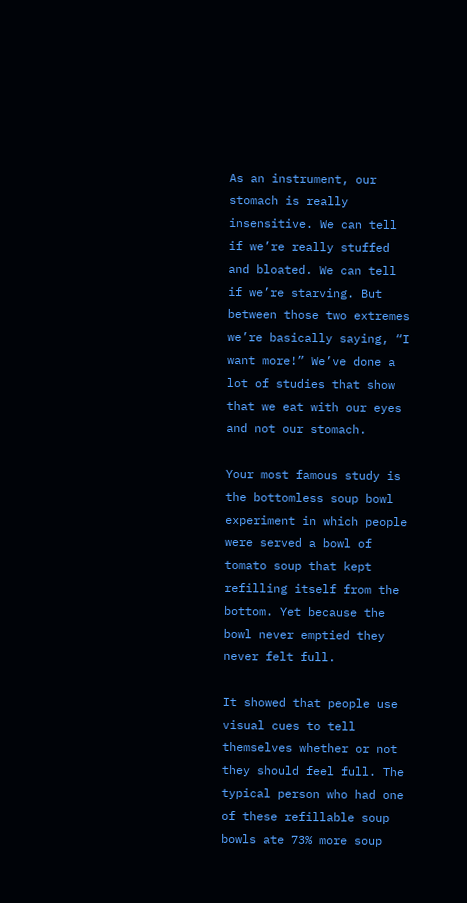As an instrument, our stomach is really insensitive. We can tell if we’re really stuffed and bloated. We can tell if we’re starving. But between those two extremes we’re basically saying, “I want more!” We’ve done a lot of studies that show that we eat with our eyes and not our stomach.

Your most famous study is the bottomless soup bowl experiment in which people were served a bowl of tomato soup that kept refilling itself from the bottom. Yet because the bowl never emptied they never felt full.

It showed that people use visual cues to tell themselves whether or not they should feel full. The typical person who had one of these refillable soup bowls ate 73% more soup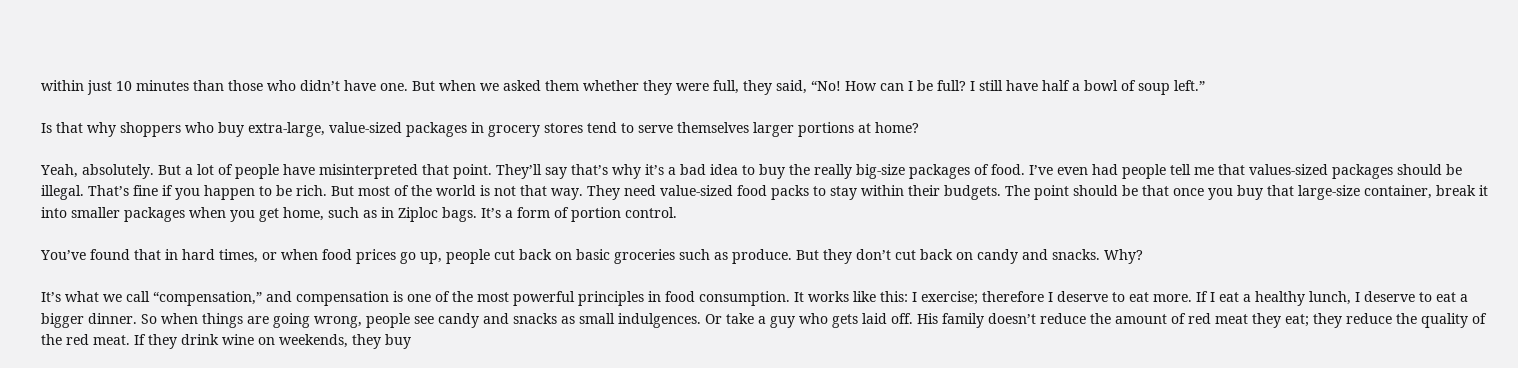within just 10 minutes than those who didn’t have one. But when we asked them whether they were full, they said, “No! How can I be full? I still have half a bowl of soup left.”

Is that why shoppers who buy extra-large, value-sized packages in grocery stores tend to serve themselves larger portions at home?

Yeah, absolutely. But a lot of people have misinterpreted that point. They’ll say that’s why it’s a bad idea to buy the really big-size packages of food. I’ve even had people tell me that values-sized packages should be illegal. That’s fine if you happen to be rich. But most of the world is not that way. They need value-sized food packs to stay within their budgets. The point should be that once you buy that large-size container, break it into smaller packages when you get home, such as in Ziploc bags. It’s a form of portion control.

You’ve found that in hard times, or when food prices go up, people cut back on basic groceries such as produce. But they don’t cut back on candy and snacks. Why?

It’s what we call “compensation,” and compensation is one of the most powerful principles in food consumption. It works like this: I exercise; therefore I deserve to eat more. If I eat a healthy lunch, I deserve to eat a bigger dinner. So when things are going wrong, people see candy and snacks as small indulgences. Or take a guy who gets laid off. His family doesn’t reduce the amount of red meat they eat; they reduce the quality of the red meat. If they drink wine on weekends, they buy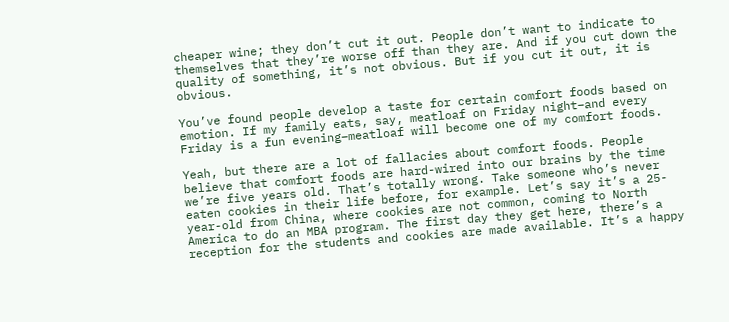cheaper wine; they don’t cut it out. People don’t want to indicate to themselves that they’re worse off than they are. And if you cut down the quality of something, it’s not obvious. But if you cut it out, it is obvious.

You’ve found people develop a taste for certain comfort foods based on emotion. If my family eats, say, meatloaf on Friday night–and every Friday is a fun evening–meatloaf will become one of my comfort foods.

Yeah, but there are a lot of fallacies about comfort foods. People believe that comfort foods are hard-wired into our brains by the time we’re five years old. That’s totally wrong. Take someone who’s never eaten cookies in their life before, for example. Let’s say it’s a 25-year-old from China, where cookies are not common, coming to North America to do an MBA program. The first day they get here, there’s a reception for the students and cookies are made available. It’s a happy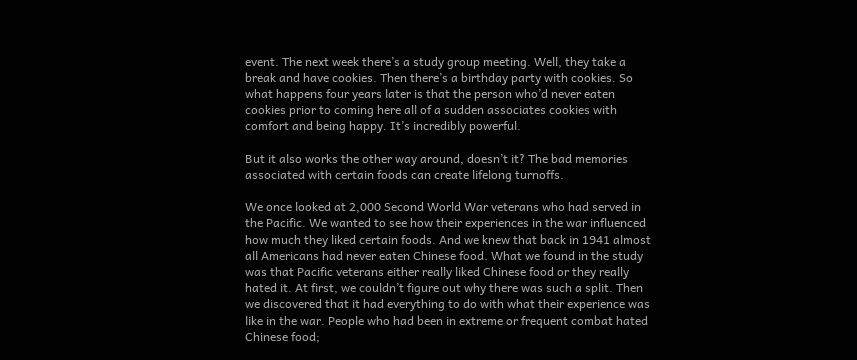event. The next week there’s a study group meeting. Well, they take a break and have cookies. Then there’s a birthday party with cookies. So what happens four years later is that the person who’d never eaten cookies prior to coming here all of a sudden associates cookies with comfort and being happy. It’s incredibly powerful.

But it also works the other way around, doesn’t it? The bad memories associated with certain foods can create lifelong turnoffs.

We once looked at 2,000 Second World War veterans who had served in the Pacific. We wanted to see how their experiences in the war influenced how much they liked certain foods. And we knew that back in 1941 almost all Americans had never eaten Chinese food. What we found in the study was that Pacific veterans either really liked Chinese food or they really hated it. At first, we couldn’t figure out why there was such a split. Then we discovered that it had everything to do with what their experience was like in the war. People who had been in extreme or frequent combat hated Chinese food;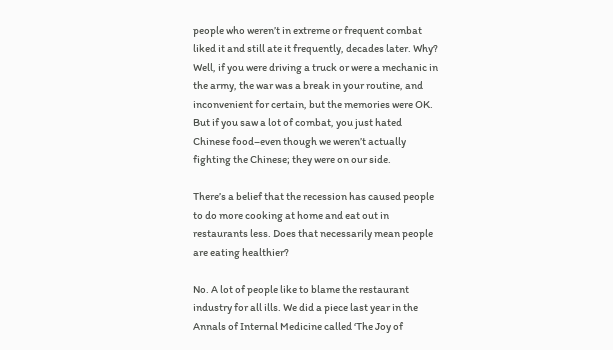people who weren’t in extreme or frequent combat liked it and still ate it frequently, decades later. Why? Well, if you were driving a truck or were a mechanic in the army, the war was a break in your routine, and inconvenient for certain, but the memories were OK. But if you saw a lot of combat, you just hated Chinese food–even though we weren’t actually fighting the Chinese; they were on our side.

There’s a belief that the recession has caused people to do more cooking at home and eat out in restaurants less. Does that necessarily mean people are eating healthier?

No. A lot of people like to blame the restaurant industry for all ills. We did a piece last year in the Annals of Internal Medicine called ‘The Joy of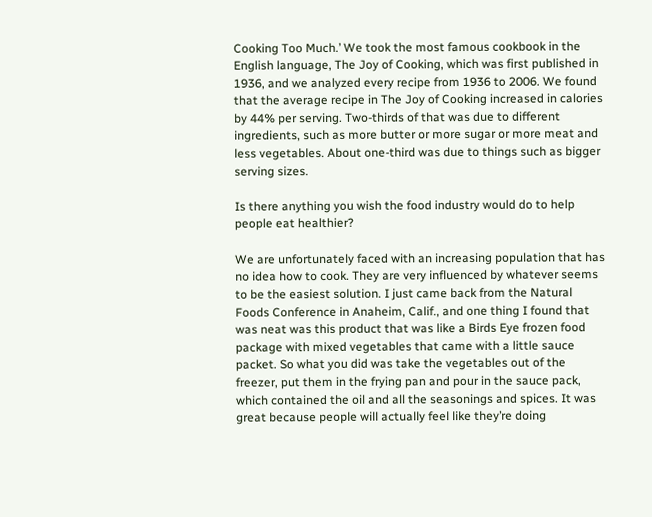Cooking Too Much.’ We took the most famous cookbook in the English language, The Joy of Cooking, which was first published in 1936, and we analyzed every recipe from 1936 to 2006. We found that the average recipe in The Joy of Cooking increased in calories by 44% per serving. Two-thirds of that was due to different ingredients, such as more butter or more sugar or more meat and less vegetables. About one-third was due to things such as bigger serving sizes.

Is there anything you wish the food industry would do to help people eat healthier?

We are unfortunately faced with an increasing population that has no idea how to cook. They are very influenced by whatever seems to be the easiest solution. I just came back from the Natural Foods Conference in Anaheim, Calif., and one thing I found that was neat was this product that was like a Birds Eye frozen food package with mixed vegetables that came with a little sauce packet. So what you did was take the vegetables out of the freezer, put them in the frying pan and pour in the sauce pack, which contained the oil and all the seasonings and spices. It was great because people will actually feel like they’re doing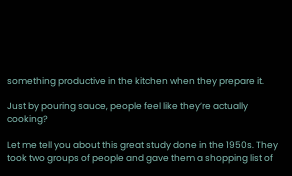something productive in the kitchen when they prepare it.

Just by pouring sauce, people feel like they’re actually cooking?

Let me tell you about this great study done in the 1950s. They took two groups of people and gave them a shopping list of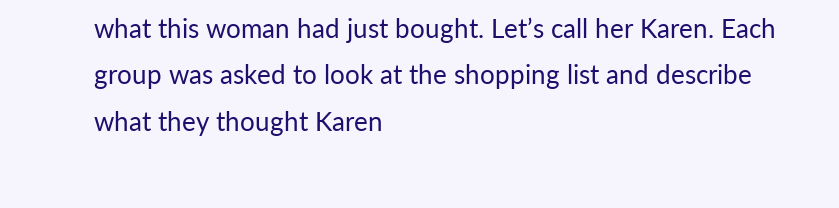what this woman had just bought. Let’s call her Karen. Each group was asked to look at the shopping list and describe what they thought Karen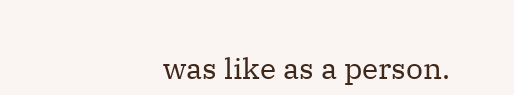was like as a person.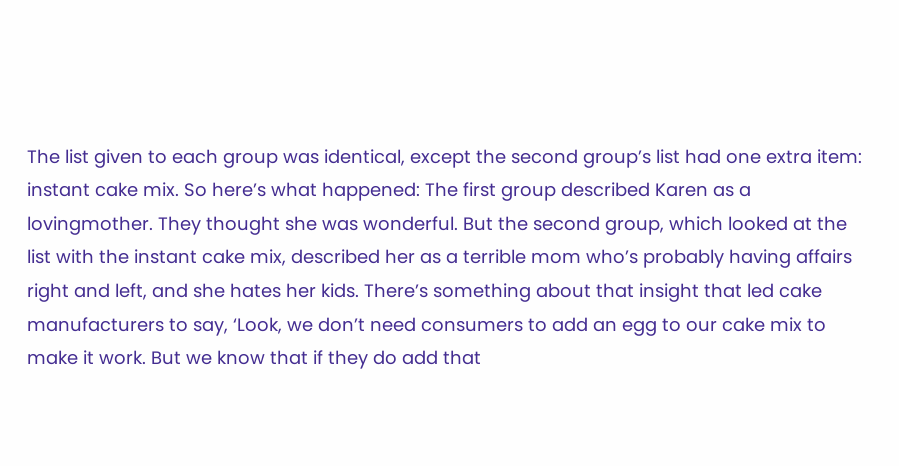The list given to each group was identical, except the second group’s list had one extra item: instant cake mix. So here’s what happened: The first group described Karen as a lovingmother. They thought she was wonderful. But the second group, which looked at the list with the instant cake mix, described her as a terrible mom who’s probably having affairs right and left, and she hates her kids. There’s something about that insight that led cake manufacturers to say, ‘Look, we don’t need consumers to add an egg to our cake mix to make it work. But we know that if they do add that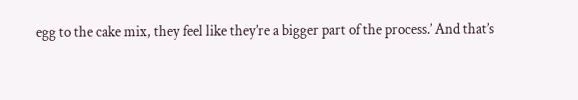egg to the cake mix, they feel like they’re a bigger part of the process.’ And that’s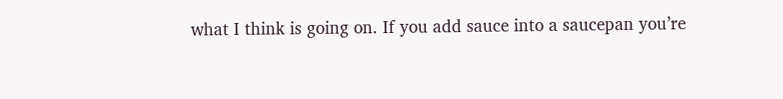what I think is going on. If you add sauce into a saucepan you’re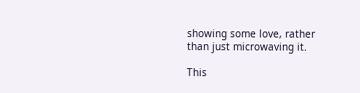showing some love, rather than just microwaving it.

This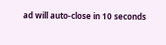ad will auto-close in 10 seconds